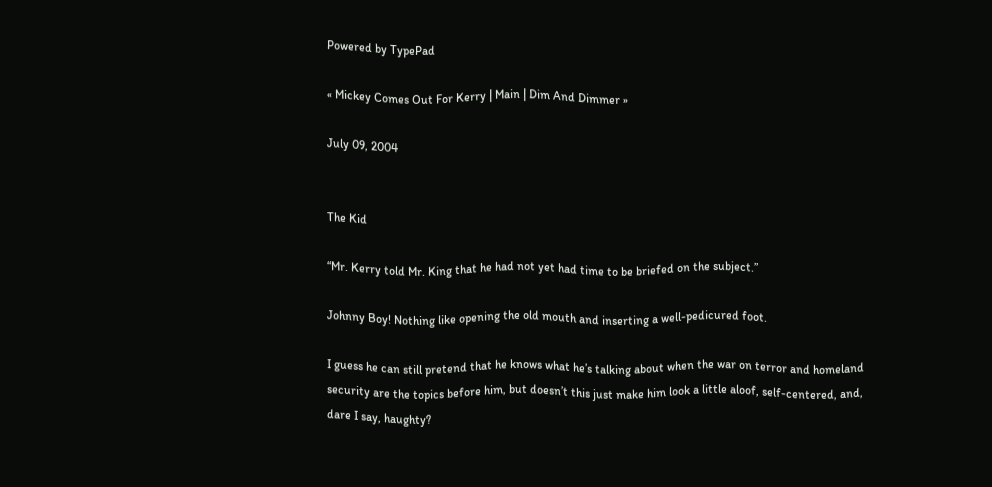Powered by TypePad

« Mickey Comes Out For Kerry | Main | Dim And Dimmer »

July 09, 2004


The Kid

“Mr. Kerry told Mr. King that he had not yet had time to be briefed on the subject.”

Johnny Boy! Nothing like opening the old mouth and inserting a well-pedicured foot.

I guess he can still pretend that he knows what he’s talking about when the war on terror and homeland security are the topics before him, but doesn’t this just make him look a little aloof, self-centered, and, dare I say, haughty?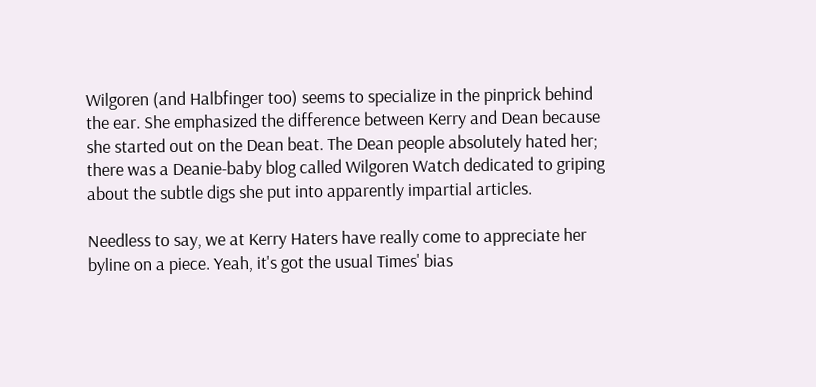Wilgoren (and Halbfinger too) seems to specialize in the pinprick behind the ear. She emphasized the difference between Kerry and Dean because she started out on the Dean beat. The Dean people absolutely hated her; there was a Deanie-baby blog called Wilgoren Watch dedicated to griping about the subtle digs she put into apparently impartial articles.

Needless to say, we at Kerry Haters have really come to appreciate her byline on a piece. Yeah, it's got the usual Times' bias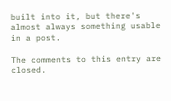built into it, but there's almost always something usable in a post.

The comments to this entry are closed.